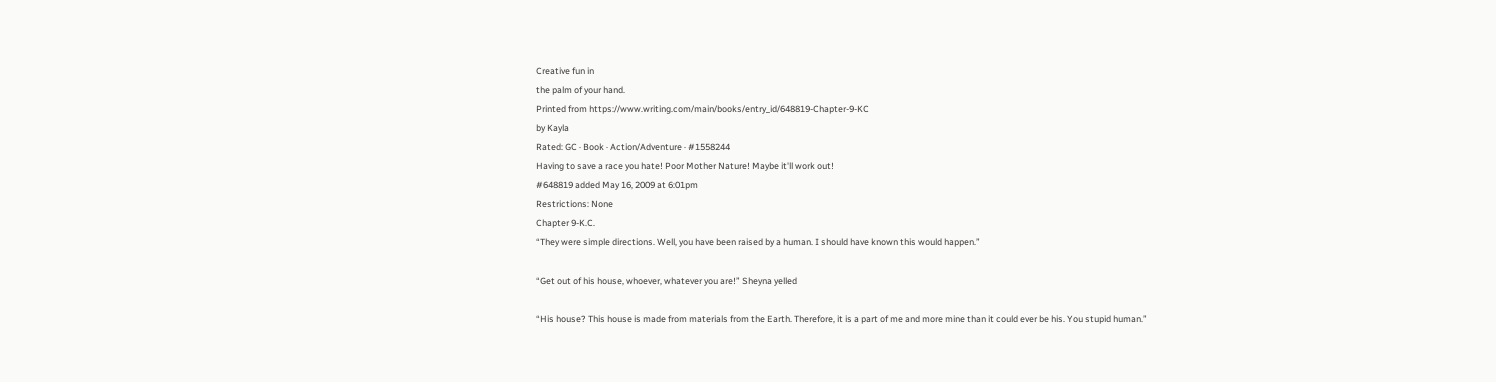Creative fun in
the palm of your hand.
Printed from https://www.writing.com/main/books/entry_id/648819-Chapter-9-KC
by Kayla
Rated: GC · Book · Action/Adventure · #1558244
Having to save a race you hate! Poor Mother Nature! Maybe it'll work out!
#648819 added May 16, 2009 at 6:01pm
Restrictions: None
Chapter 9-K.C.
“They were simple directions. Well, you have been raised by a human. I should have known this would happen.”

“Get out of his house, whoever, whatever you are!” Sheyna yelled

“His house? This house is made from materials from the Earth. Therefore, it is a part of me and more mine than it could ever be his. You stupid human.”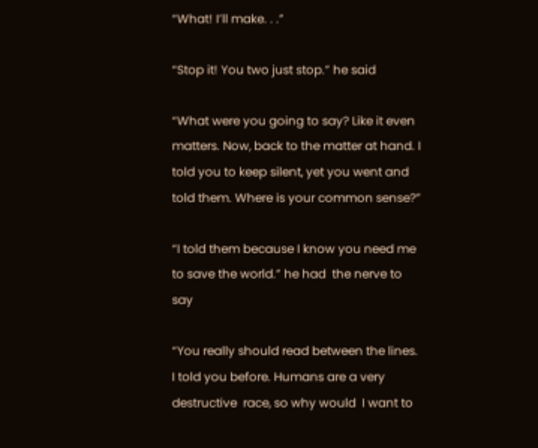“What! I’ll make. . .”

“Stop it! You two just stop.” he said

“What were you going to say? Like it even matters. Now, back to the matter at hand. I told you to keep silent, yet you went and told them. Where is your common sense?”

“I told them because I know you need me to save the world.” he had  the nerve to say

“You really should read between the lines. I told you before. Humans are a very destructive  race, so why would  I want to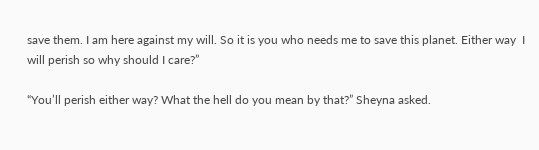save them. I am here against my will. So it is you who needs me to save this planet. Either way  I will perish so why should I care?”

“You’ll perish either way? What the hell do you mean by that?” Sheyna asked.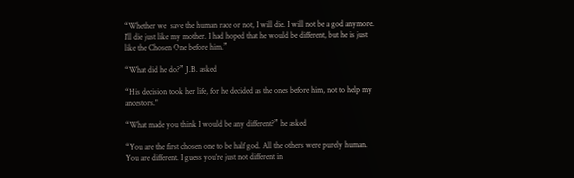“Whether we  save the human race or not, I will die. I will not be a god anymore. I’ll die just like my mother. I had hoped that he would be different, but he is just like the Chosen One before him.”

“What did he do?” J.B. asked

“His decision took her life, for he decided as the ones before him, not to help my ancestors."

“What made you think I would be any different?” he asked

“You are the first chosen one to be half god. All the others were purely human. You are different. I guess you’re just not different in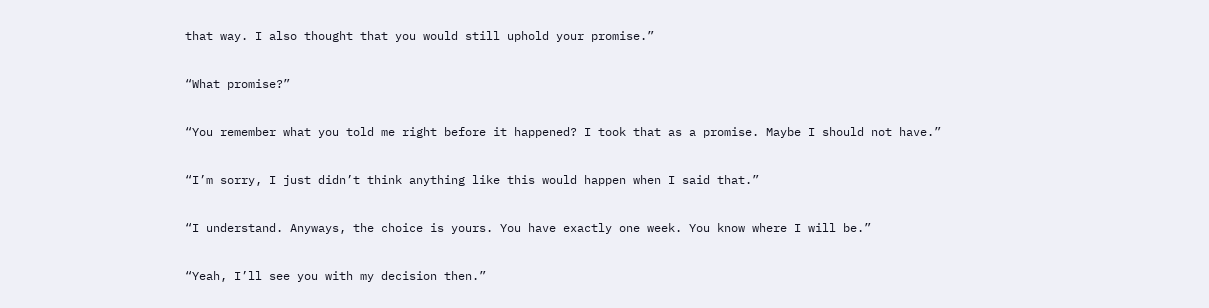that way. I also thought that you would still uphold your promise.”

“What promise?”

“You remember what you told me right before it happened? I took that as a promise. Maybe I should not have.”

“I’m sorry, I just didn’t think anything like this would happen when I said that.”

“I understand. Anyways, the choice is yours. You have exactly one week. You know where I will be.”

“Yeah, I’ll see you with my decision then.”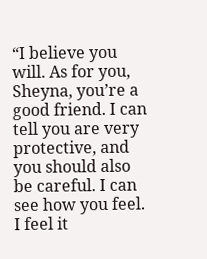“I believe you will. As for you, Sheyna, you’re a good friend. I can tell you are very protective, and you should also be careful. I can see how you feel. I feel it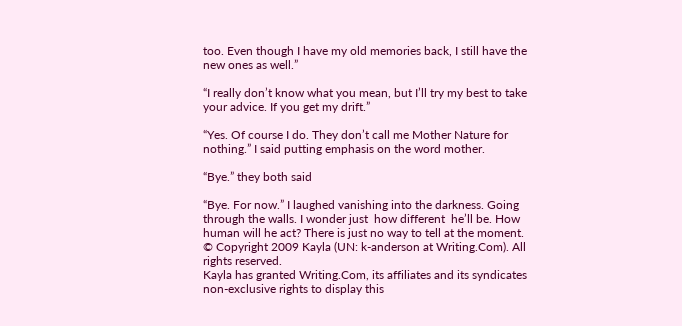too. Even though I have my old memories back, I still have the new ones as well.”

“I really don’t know what you mean, but I’ll try my best to take your advice. If you get my drift.”

“Yes. Of course I do. They don’t call me Mother Nature for nothing.” I said putting emphasis on the word mother.

“Bye.” they both said

“Bye. For now.” I laughed vanishing into the darkness. Going through the walls. I wonder just  how different  he’ll be. How human will he act? There is just no way to tell at the moment.
© Copyright 2009 Kayla (UN: k-anderson at Writing.Com). All rights reserved.
Kayla has granted Writing.Com, its affiliates and its syndicates non-exclusive rights to display this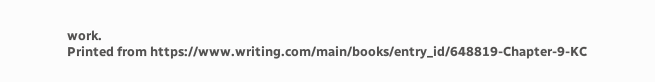work.
Printed from https://www.writing.com/main/books/entry_id/648819-Chapter-9-KC